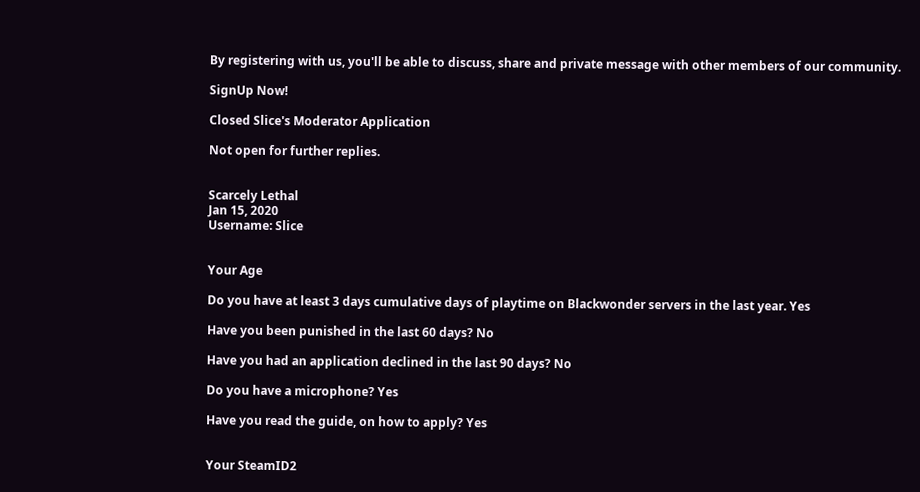By registering with us, you'll be able to discuss, share and private message with other members of our community.

SignUp Now!

Closed Slice's Moderator Application

Not open for further replies.


Scarcely Lethal
Jan 15, 2020
Username: Slice


Your Age

Do you have at least 3 days cumulative days of playtime on Blackwonder servers in the last year. Yes

Have you been punished in the last 60 days? No

Have you had an application declined in the last 90 days? No

Do you have a microphone? Yes

Have you read the guide, on how to apply? Yes


Your SteamID2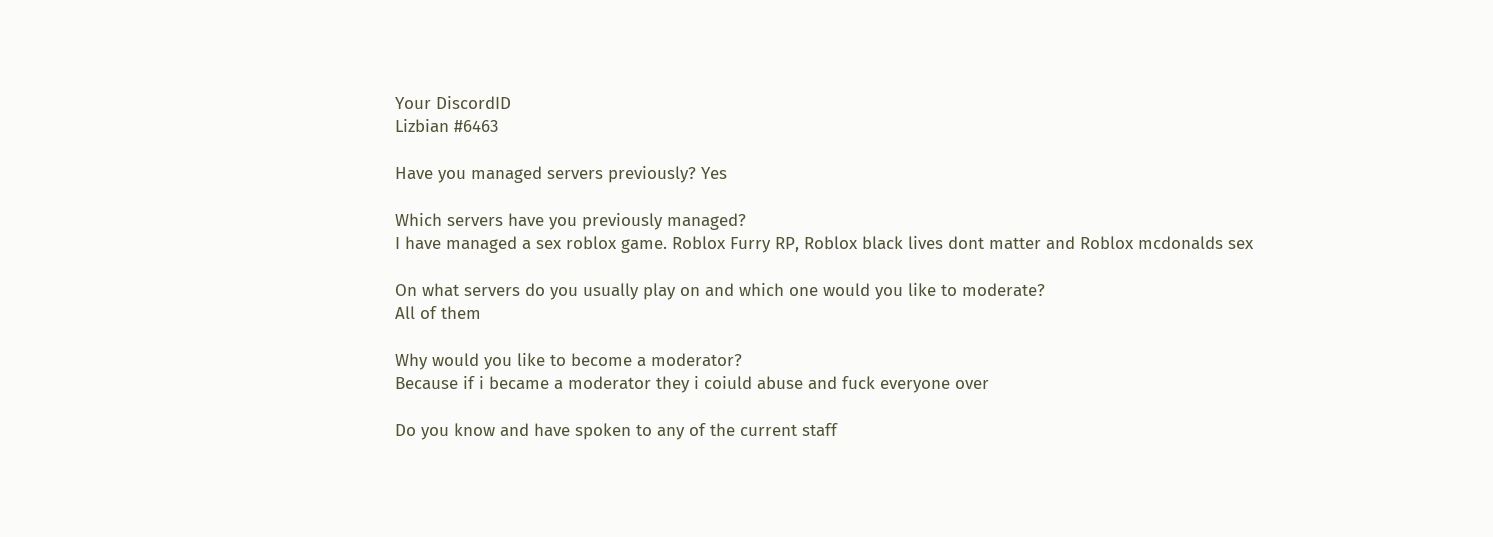Your DiscordID
Lizbian #6463

Have you managed servers previously? Yes

Which servers have you previously managed?
I have managed a sex roblox game. Roblox Furry RP, Roblox black lives dont matter and Roblox mcdonalds sex

On what servers do you usually play on and which one would you like to moderate?
All of them

Why would you like to become a moderator?
Because if i became a moderator they i coiuld abuse and fuck everyone over

Do you know and have spoken to any of the current staff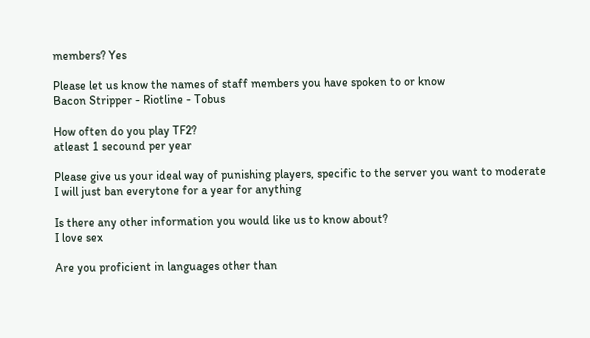members? Yes

Please let us know the names of staff members you have spoken to or know
Bacon Stripper - Riotline - Tobus

How often do you play TF2?
atleast 1 secound per year

Please give us your ideal way of punishing players, specific to the server you want to moderate
I will just ban everytone for a year for anything

Is there any other information you would like us to know about?
I love sex

Are you proficient in languages other than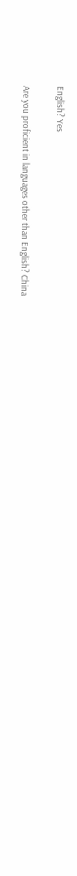English? Yes

Are you proficient in languages other than English? China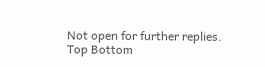Not open for further replies.
Top Bottom